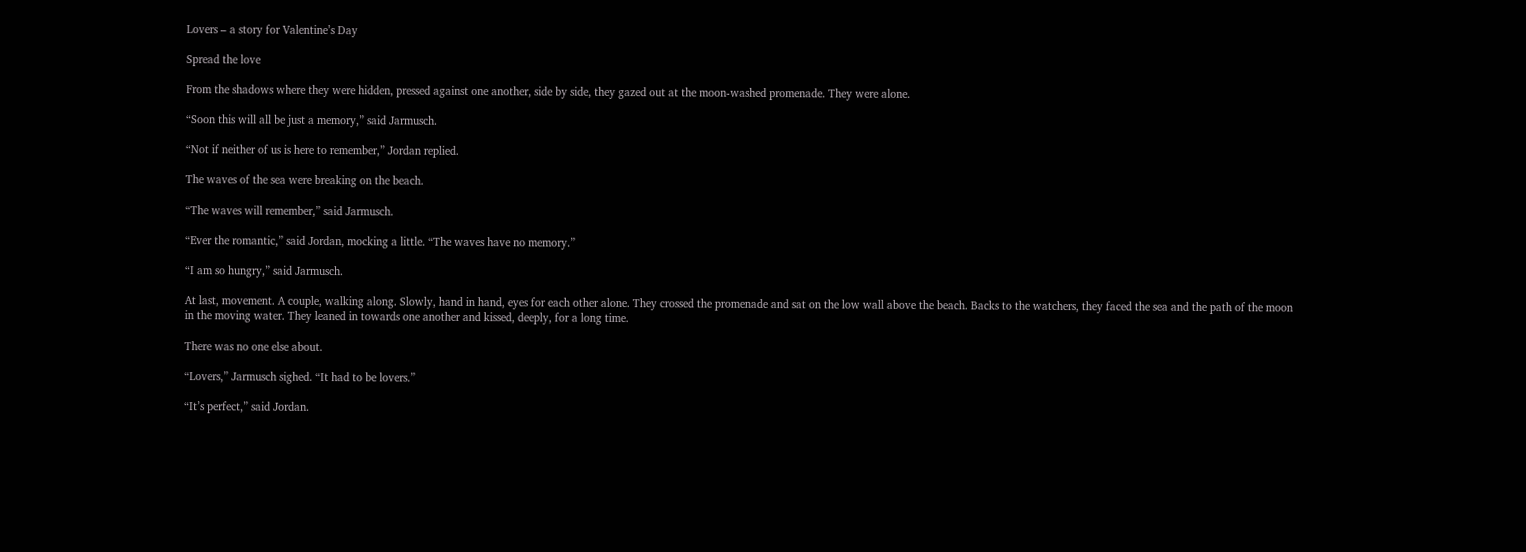Lovers – a story for Valentine’s Day

Spread the love

From the shadows where they were hidden, pressed against one another, side by side, they gazed out at the moon-washed promenade. They were alone.

“Soon this will all be just a memory,” said Jarmusch.

“Not if neither of us is here to remember,” Jordan replied.

The waves of the sea were breaking on the beach.

“The waves will remember,” said Jarmusch.

“Ever the romantic,” said Jordan, mocking a little. “The waves have no memory.”

“I am so hungry,” said Jarmusch.

At last, movement. A couple, walking along. Slowly, hand in hand, eyes for each other alone. They crossed the promenade and sat on the low wall above the beach. Backs to the watchers, they faced the sea and the path of the moon in the moving water. They leaned in towards one another and kissed, deeply, for a long time.

There was no one else about.

“Lovers,” Jarmusch sighed. “It had to be lovers.”

“It’s perfect,” said Jordan.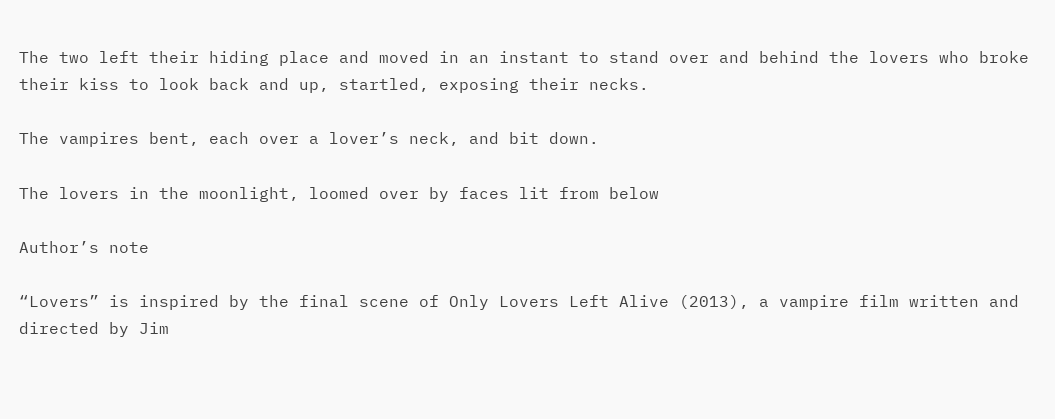The two left their hiding place and moved in an instant to stand over and behind the lovers who broke their kiss to look back and up, startled, exposing their necks.

The vampires bent, each over a lover’s neck, and bit down.

The lovers in the moonlight, loomed over by faces lit from below

Author’s note

“Lovers” is inspired by the final scene of Only Lovers Left Alive (2013), a vampire film written and directed by Jim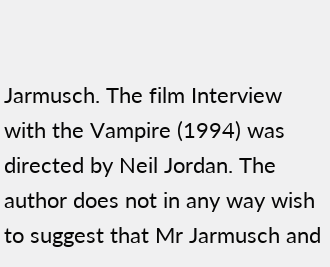Jarmusch. The film Interview with the Vampire (1994) was directed by Neil Jordan. The author does not in any way wish to suggest that Mr Jarmusch and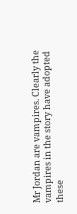Mr Jordan are vampires. Clearly the vampires in the story have adopted these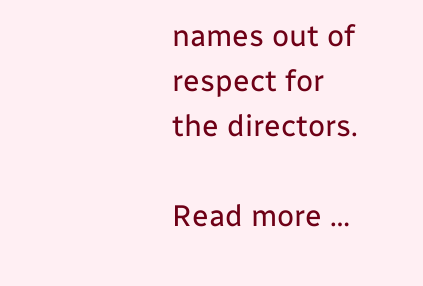names out of respect for the directors.

Read more …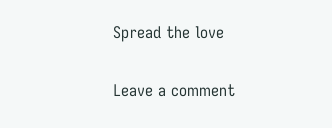Spread the love

Leave a comment